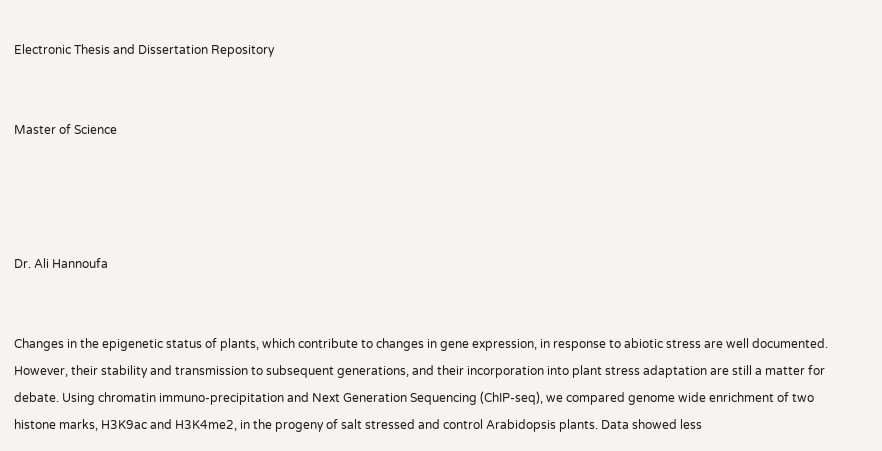Electronic Thesis and Dissertation Repository


Master of Science




Dr. Ali Hannoufa


Changes in the epigenetic status of plants, which contribute to changes in gene expression, in response to abiotic stress are well documented. However, their stability and transmission to subsequent generations, and their incorporation into plant stress adaptation are still a matter for debate. Using chromatin immuno-precipitation and Next Generation Sequencing (ChIP-seq), we compared genome wide enrichment of two histone marks, H3K9ac and H3K4me2, in the progeny of salt stressed and control Arabidopsis plants. Data showed less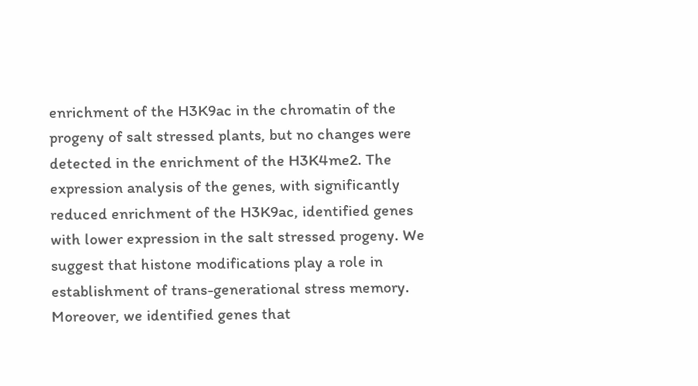enrichment of the H3K9ac in the chromatin of the progeny of salt stressed plants, but no changes were detected in the enrichment of the H3K4me2. The expression analysis of the genes, with significantly reduced enrichment of the H3K9ac, identified genes with lower expression in the salt stressed progeny. We suggest that histone modifications play a role in establishment of trans-generational stress memory. Moreover, we identified genes that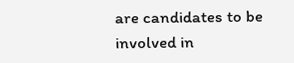are candidates to be involved in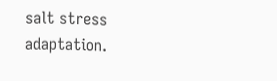salt stress adaptation.